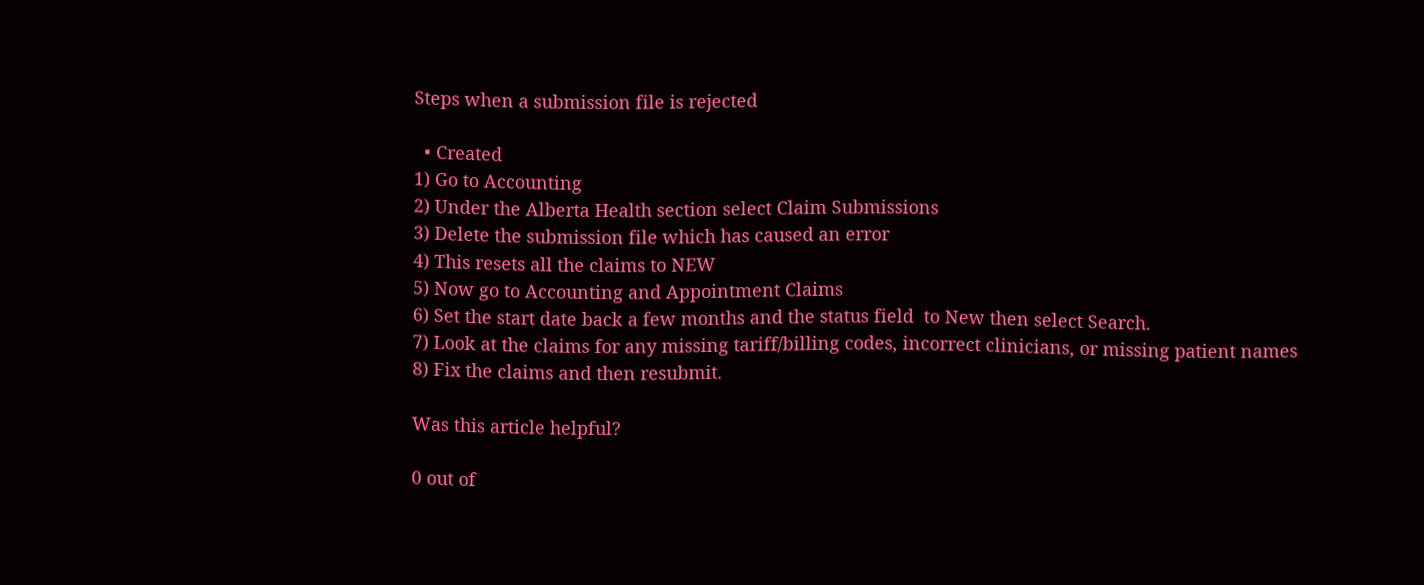Steps when a submission file is rejected

  • Created
1) Go to Accounting
2) Under the Alberta Health section select Claim Submissions
3) Delete the submission file which has caused an error
4) This resets all the claims to NEW
5) Now go to Accounting and Appointment Claims
6) Set the start date back a few months and the status field  to New then select Search.
7) Look at the claims for any missing tariff/billing codes, incorrect clinicians, or missing patient names
8) Fix the claims and then resubmit.

Was this article helpful?

0 out of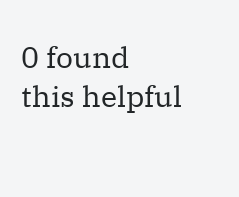0 found this helpful